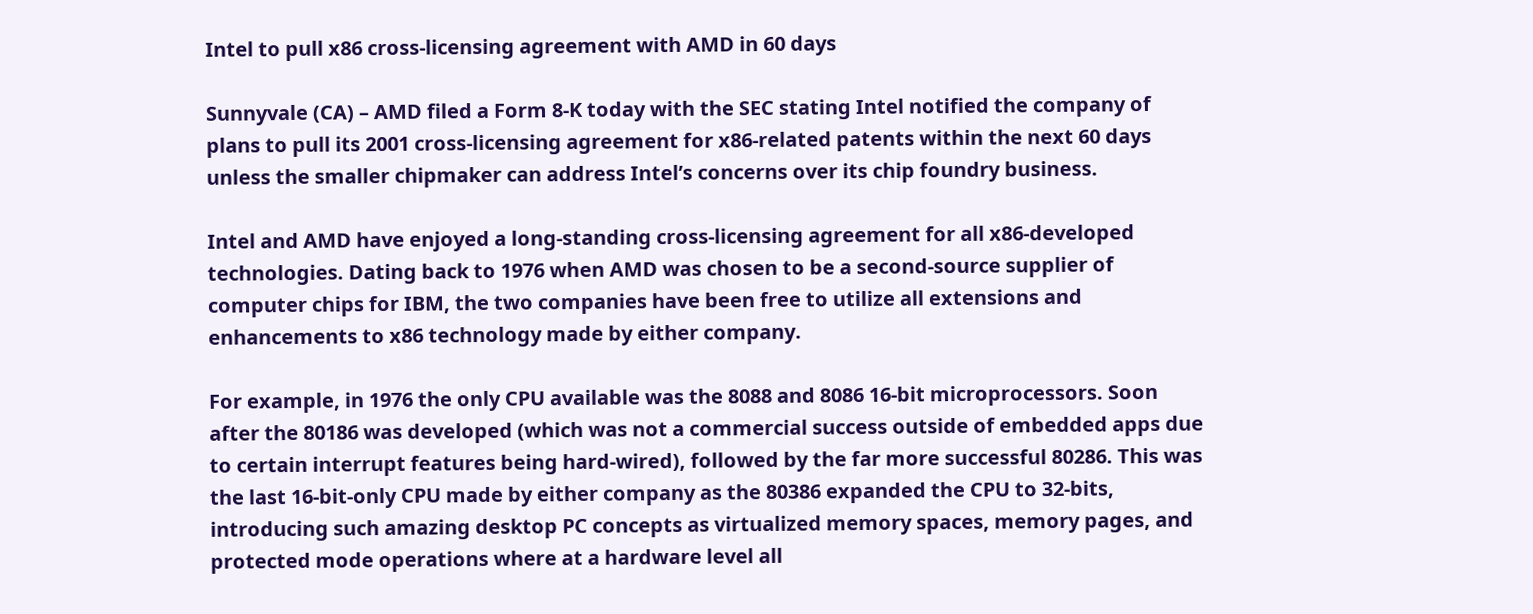Intel to pull x86 cross-licensing agreement with AMD in 60 days

Sunnyvale (CA) – AMD filed a Form 8-K today with the SEC stating Intel notified the company of plans to pull its 2001 cross-licensing agreement for x86-related patents within the next 60 days unless the smaller chipmaker can address Intel’s concerns over its chip foundry business.

Intel and AMD have enjoyed a long-standing cross-licensing agreement for all x86-developed technologies. Dating back to 1976 when AMD was chosen to be a second-source supplier of computer chips for IBM, the two companies have been free to utilize all extensions and enhancements to x86 technology made by either company.

For example, in 1976 the only CPU available was the 8088 and 8086 16-bit microprocessors. Soon after the 80186 was developed (which was not a commercial success outside of embedded apps due to certain interrupt features being hard-wired), followed by the far more successful 80286. This was the last 16-bit-only CPU made by either company as the 80386 expanded the CPU to 32-bits, introducing such amazing desktop PC concepts as virtualized memory spaces, memory pages, and protected mode operations where at a hardware level all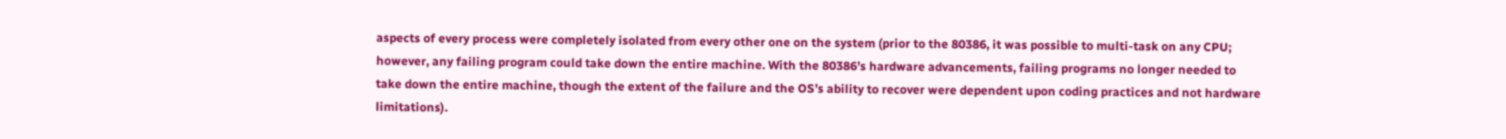aspects of every process were completely isolated from every other one on the system (prior to the 80386, it was possible to multi-task on any CPU; however, any failing program could take down the entire machine. With the 80386’s hardware advancements, failing programs no longer needed to take down the entire machine, though the extent of the failure and the OS’s ability to recover were dependent upon coding practices and not hardware limitations).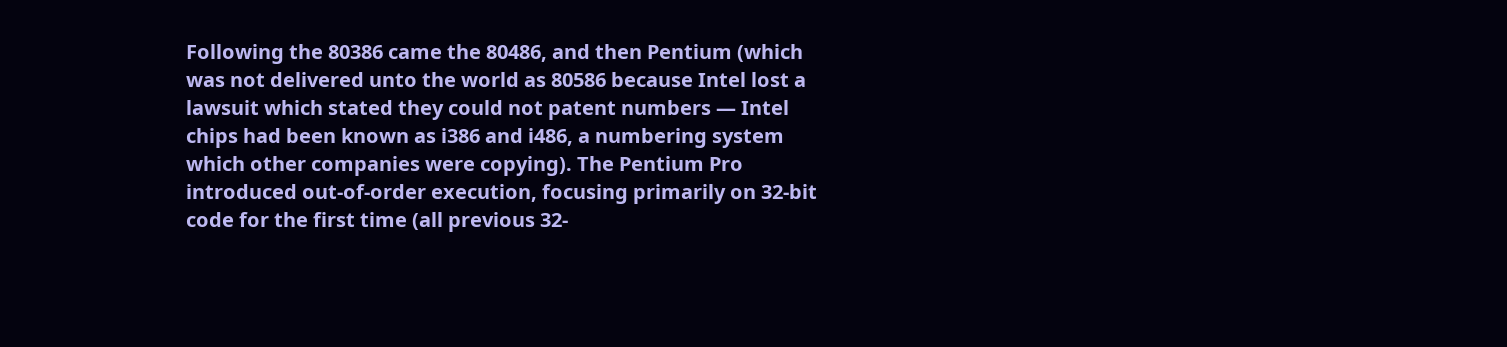Following the 80386 came the 80486, and then Pentium (which was not delivered unto the world as 80586 because Intel lost a lawsuit which stated they could not patent numbers — Intel chips had been known as i386 and i486, a numbering system which other companies were copying). The Pentium Pro introduced out-of-order execution, focusing primarily on 32-bit code for the first time (all previous 32-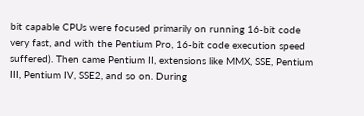bit capable CPUs were focused primarily on running 16-bit code very fast, and with the Pentium Pro, 16-bit code execution speed suffered). Then came Pentium II, extensions like MMX, SSE, Pentium III, Pentium IV, SSE2, and so on. During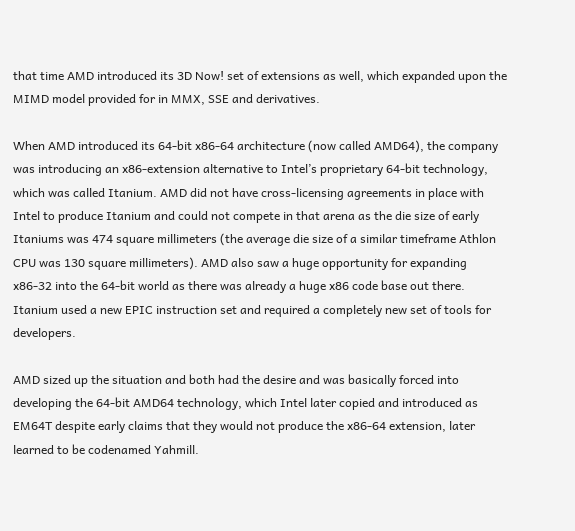that time AMD introduced its 3D Now! set of extensions as well, which expanded upon the MIMD model provided for in MMX, SSE and derivatives.

When AMD introduced its 64-bit x86-64 architecture (now called AMD64), the company was introducing an x86-extension alternative to Intel’s proprietary 64-bit technology, which was called Itanium. AMD did not have cross-licensing agreements in place with Intel to produce Itanium and could not compete in that arena as the die size of early Itaniums was 474 square millimeters (the average die size of a similar timeframe Athlon CPU was 130 square millimeters). AMD also saw a huge opportunity for expanding x86-32 into the 64-bit world as there was already a huge x86 code base out there. Itanium used a new EPIC instruction set and required a completely new set of tools for developers.

AMD sized up the situation and both had the desire and was basically forced into developing the 64-bit AMD64 technology, which Intel later copied and introduced as EM64T despite early claims that they would not produce the x86-64 extension, later learned to be codenamed Yahmill.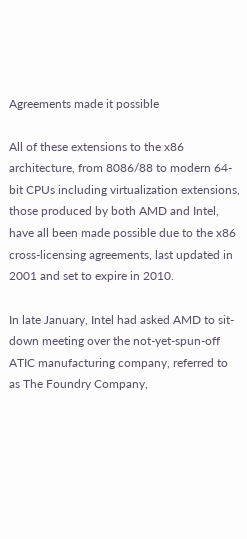Agreements made it possible

All of these extensions to the x86 architecture, from 8086/88 to modern 64-bit CPUs including virtualization extensions, those produced by both AMD and Intel, have all been made possible due to the x86 cross-licensing agreements, last updated in 2001 and set to expire in 2010.

In late January, Intel had asked AMD to sit-down meeting over the not-yet-spun-off ATIC manufacturing company, referred to as The Foundry Company,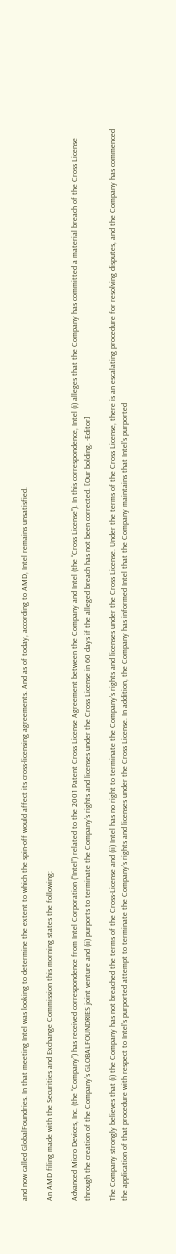and now called GlobalFoundries. In that meeting Intel was looking to determine the extent to which the spin-off would affect its cross-licensing agreements. And as of today, according to AMD, Intel remains unsatisfied.

An AMD filing made with the Securities and Exchange Commission this morning states the following:

Advanced Micro Devices, Inc. (the “Company”) has received correspondence from Intel Corporation (“Intel”) related to the 2001 Patent Cross License Agreement between the Company and Intel (the “Cross License”). In this correspondence, Intel (i) alleges that the Company has committed a material breach of the Cross License through the creation of the Company’s GLOBALFOUNDRIES joint venture and (ii) purports to terminate the Company’s rights and licenses under the Cross License in 60 days if the alleged breach has not been corrected. [Our bolding. -Editor]

The Company strongly believes that (i) the Company has not breached the terms of the Cross-License and (ii) Intel has no right to terminate the Company’s rights and licenses under the Cross License. Under the terms of the Cross License, there is an escalating procedure for resolving disputes, and the Company has commenced the application of that procedure with respect to Intel’s purported attempt to terminate the Company’s rights and licenses under the Cross License. In addition, the Company has informed Intel that the Company maintains that Intel’s purported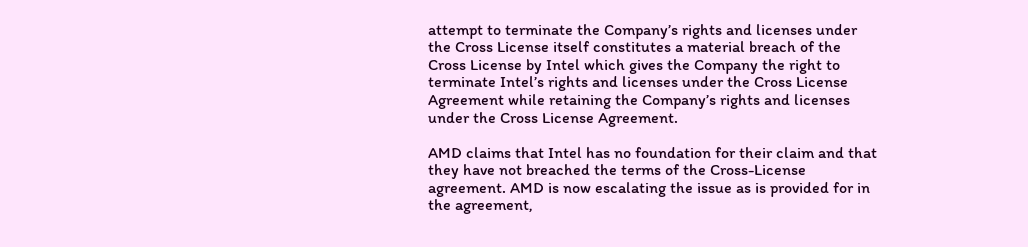attempt to terminate the Company’s rights and licenses under the Cross License itself constitutes a material breach of the Cross License by Intel which gives the Company the right to terminate Intel’s rights and licenses under the Cross License Agreement while retaining the Company’s rights and licenses under the Cross License Agreement.

AMD claims that Intel has no foundation for their claim and that they have not breached the terms of the Cross-License agreement. AMD is now escalating the issue as is provided for in the agreement,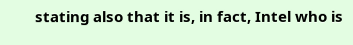stating also that it is, in fact, Intel who is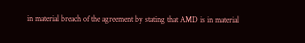in material breach of the agreement by stating that AMD is in material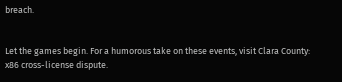breach.


Let the games begin. For a humorous take on these events, visit Clara County: x86 cross-license dispute.